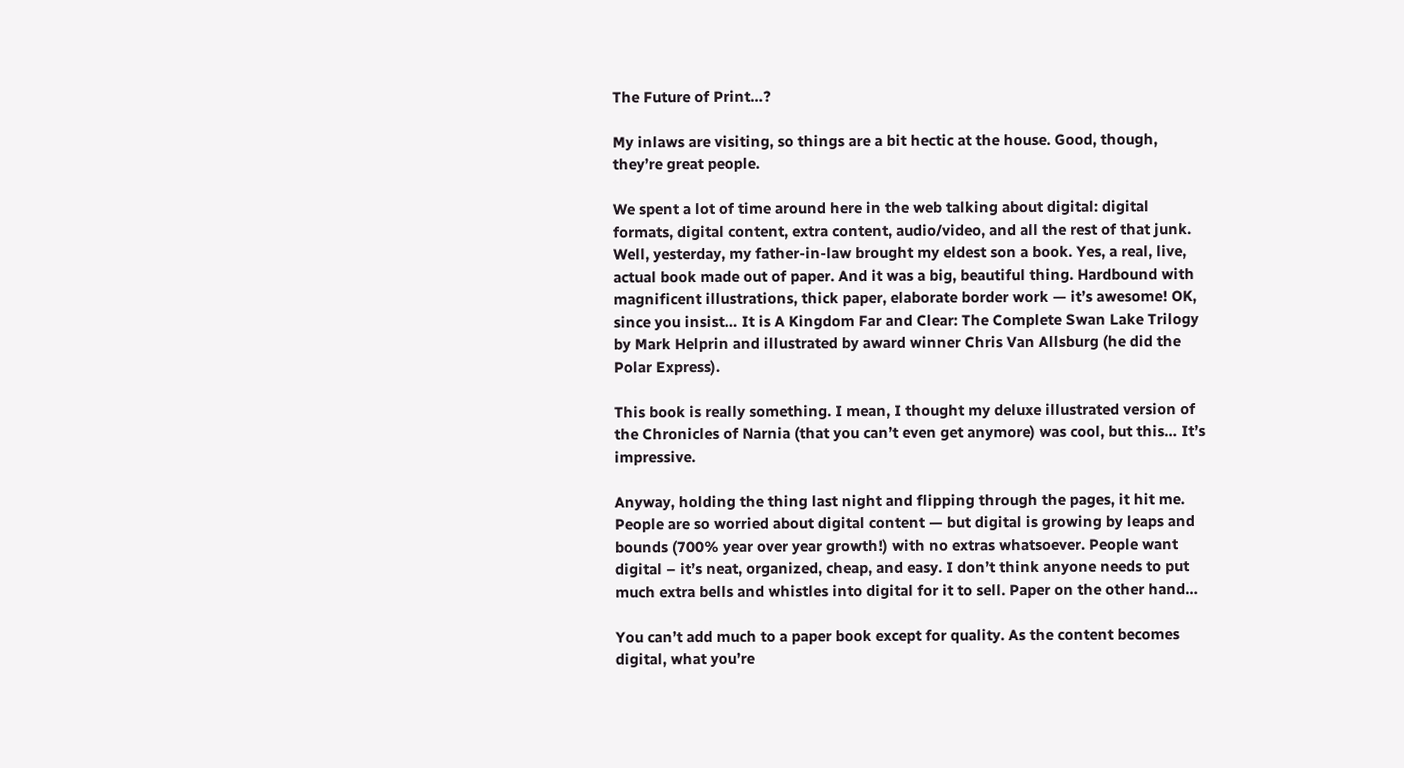The Future of Print…?

My inlaws are visiting, so things are a bit hectic at the house. Good, though, they’re great people.

We spent a lot of time around here in the web talking about digital: digital formats, digital content, extra content, audio/video, and all the rest of that junk. Well, yesterday, my father-in-law brought my eldest son a book. Yes, a real, live, actual book made out of paper. And it was a big, beautiful thing. Hardbound with magnificent illustrations, thick paper, elaborate border work — it’s awesome! OK, since you insist… It is A Kingdom Far and Clear: The Complete Swan Lake Trilogy by Mark Helprin and illustrated by award winner Chris Van Allsburg (he did the Polar Express).

This book is really something. I mean, I thought my deluxe illustrated version of the Chronicles of Narnia (that you can’t even get anymore) was cool, but this… It’s impressive.

Anyway, holding the thing last night and flipping through the pages, it hit me. People are so worried about digital content — but digital is growing by leaps and bounds (700% year over year growth!) with no extras whatsoever. People want digital – it’s neat, organized, cheap, and easy. I don’t think anyone needs to put much extra bells and whistles into digital for it to sell. Paper on the other hand…

You can’t add much to a paper book except for quality. As the content becomes digital, what you’re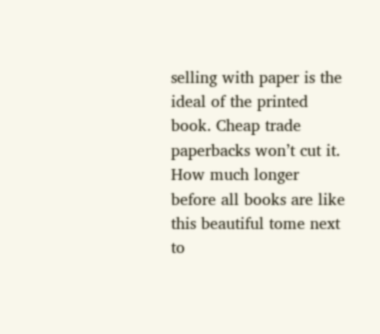selling with paper is the ideal of the printed book. Cheap trade paperbacks won’t cut it. How much longer before all books are like this beautiful tome next to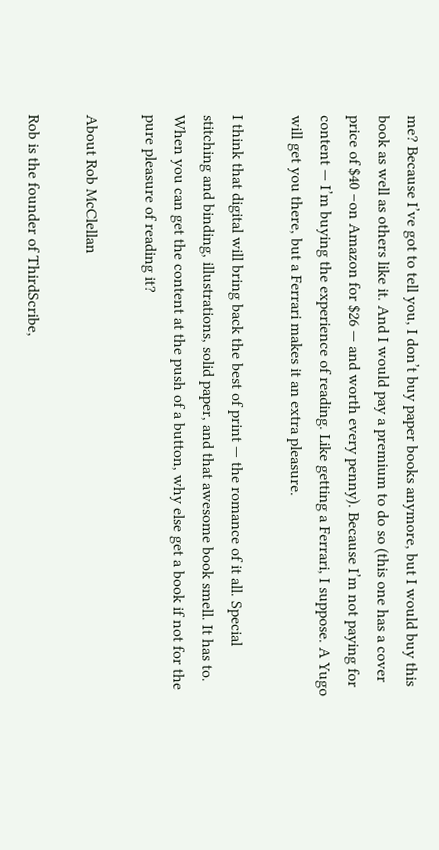me? Because I’ve got to tell you, I don’t buy paper books anymore, but I would buy this book as well as others like it. And I would pay a premium to do so (this one has a cover price of $40 –on Amazon for $26 — and worth every penny). Because I’m not paying for content — I’m buying the experience of reading. Like getting a Ferrari, I suppose. A Yugo will get you there, but a Ferrari makes it an extra pleasure.

I think that digital will bring back the best of print — the romance of it all. Special stitching and binding, illustrations, solid paper, and that awesome book smell. It has to. When you can get the content at the push of a button, why else get a book if not for the pure pleasure of reading it?

About Rob McClellan

Rob is the founder of ThirdScribe,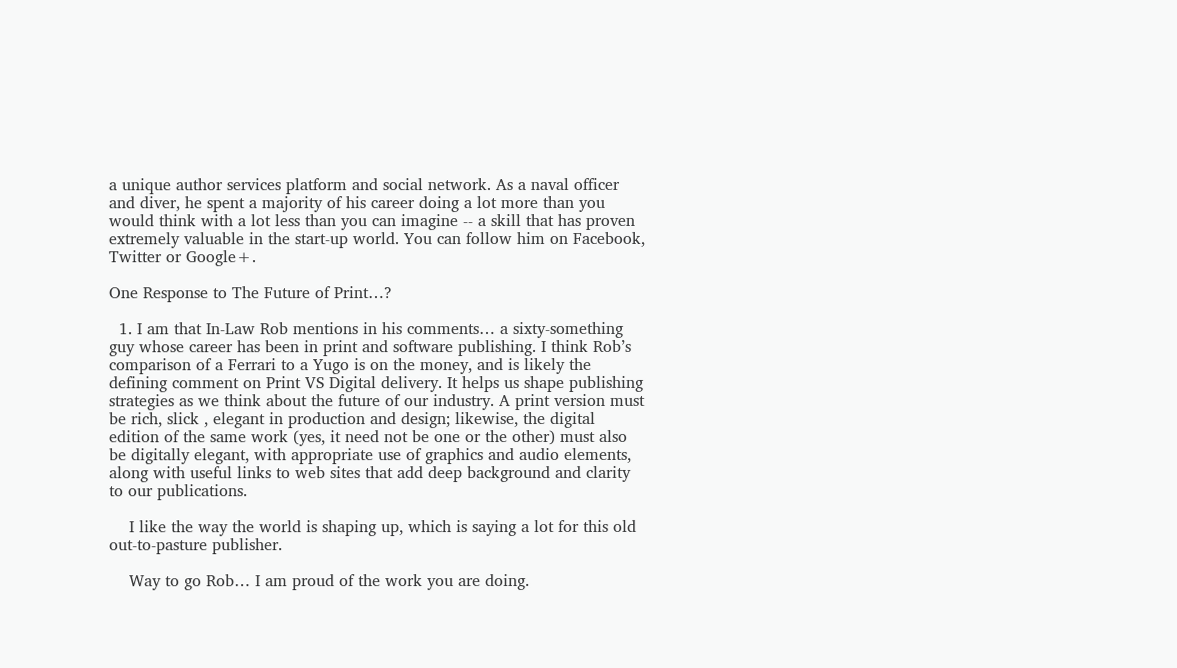a unique author services platform and social network. As a naval officer and diver, he spent a majority of his career doing a lot more than you would think with a lot less than you can imagine -- a skill that has proven extremely valuable in the start-up world. You can follow him on Facebook, Twitter or Google+.

One Response to The Future of Print…?

  1. I am that In-Law Rob mentions in his comments… a sixty-something guy whose career has been in print and software publishing. I think Rob’s comparison of a Ferrari to a Yugo is on the money, and is likely the defining comment on Print VS Digital delivery. It helps us shape publishing strategies as we think about the future of our industry. A print version must be rich, slick , elegant in production and design; likewise, the digital edition of the same work (yes, it need not be one or the other) must also be digitally elegant, with appropriate use of graphics and audio elements, along with useful links to web sites that add deep background and clarity to our publications.

    I like the way the world is shaping up, which is saying a lot for this old out-to-pasture publisher.

    Way to go Rob… I am proud of the work you are doing.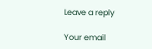Leave a reply

Your email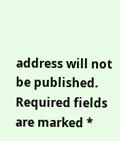address will not be published. Required fields are marked *